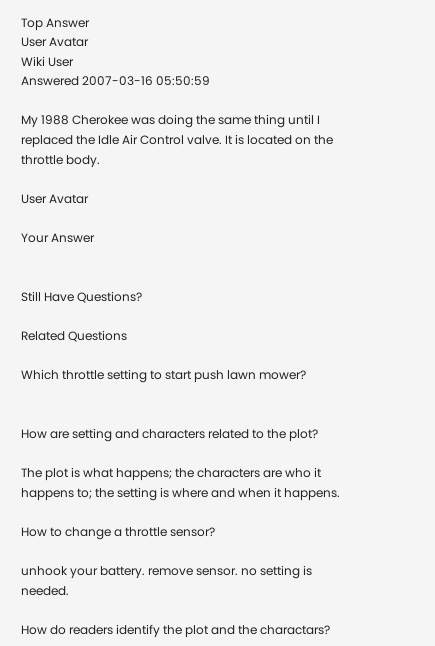Top Answer
User Avatar
Wiki User
Answered 2007-03-16 05:50:59

My 1988 Cherokee was doing the same thing until I replaced the Idle Air Control valve. It is located on the throttle body.

User Avatar

Your Answer


Still Have Questions?

Related Questions

Which throttle setting to start push lawn mower?


How are setting and characters related to the plot?

The plot is what happens; the characters are who it happens to; the setting is where and when it happens.

How to change a throttle sensor?

unhook your battery. remove sensor. no setting is needed.

How do readers identify the plot and the charactars?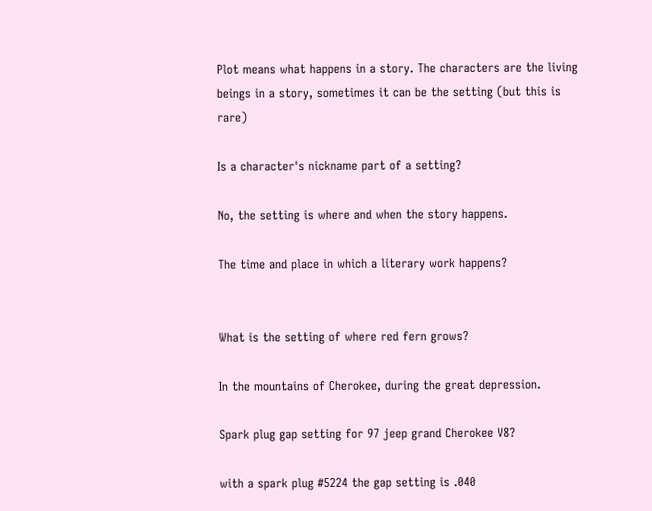Plot means what happens in a story. The characters are the living beings in a story, sometimes it can be the setting (but this is rare)

Is a character's nickname part of a setting?

No, the setting is where and when the story happens.

The time and place in which a literary work happens?


What is the setting of where red fern grows?

In the mountains of Cherokee, during the great depression.

Spark plug gap setting for 97 jeep grand Cherokee V8?

with a spark plug #5224 the gap setting is .040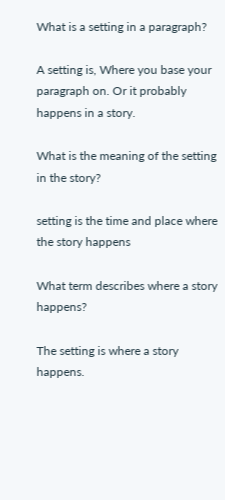What is a setting in a paragraph?

A setting is, Where you base your paragraph on. Or it probably happens in a story.

What is the meaning of the setting in the story?

setting is the time and place where the story happens

What term describes where a story happens?

The setting is where a story happens.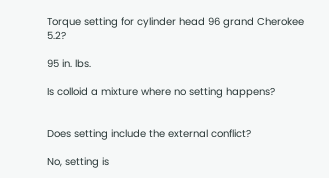Torque setting for cylinder head 96 grand Cherokee 5.2?

95 in. lbs.

Is colloid a mixture where no setting happens?


Does setting include the external conflict?

No, setting is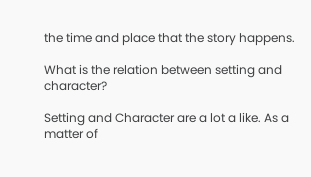the time and place that the story happens.

What is the relation between setting and character?

Setting and Character are a lot a like. As a matter of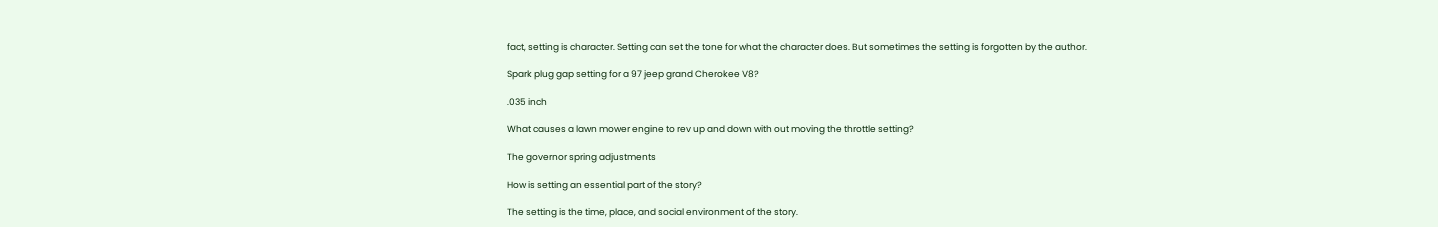fact, setting is character. Setting can set the tone for what the character does. But sometimes the setting is forgotten by the author.

Spark plug gap setting for a 97 jeep grand Cherokee V8?

.035 inch

What causes a lawn mower engine to rev up and down with out moving the throttle setting?

The governor spring adjustments

How is setting an essential part of the story?

The setting is the time, place, and social environment of the story.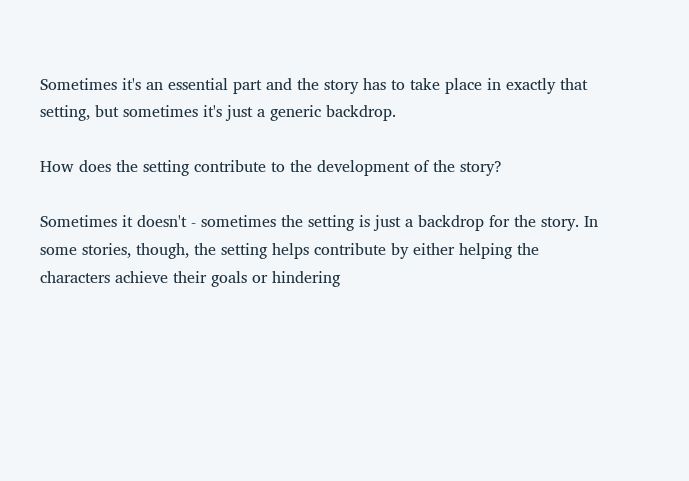Sometimes it's an essential part and the story has to take place in exactly that setting, but sometimes it's just a generic backdrop.

How does the setting contribute to the development of the story?

Sometimes it doesn't - sometimes the setting is just a backdrop for the story. In some stories, though, the setting helps contribute by either helping the characters achieve their goals or hindering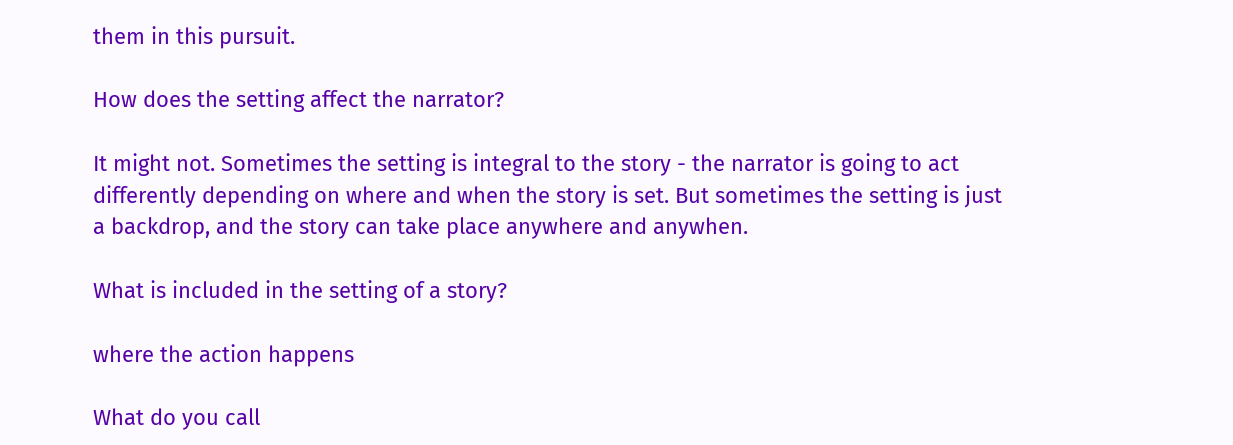them in this pursuit.

How does the setting affect the narrator?

It might not. Sometimes the setting is integral to the story - the narrator is going to act differently depending on where and when the story is set. But sometimes the setting is just a backdrop, and the story can take place anywhere and anywhen.

What is included in the setting of a story?

where the action happens

What do you call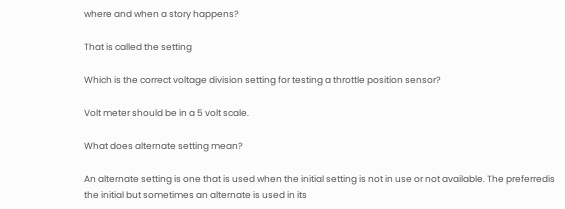where and when a story happens?

That is called the setting

Which is the correct voltage division setting for testing a throttle position sensor?

Volt meter should be in a 5 volt scale.

What does alternate setting mean?

An alternate setting is one that is used when the initial setting is not in use or not available. The preferredis the initial but sometimes an alternate is used in its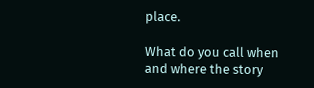place.

What do you call when and where the story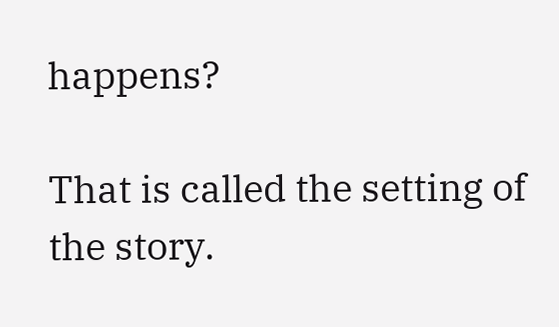happens?

That is called the setting of the story.